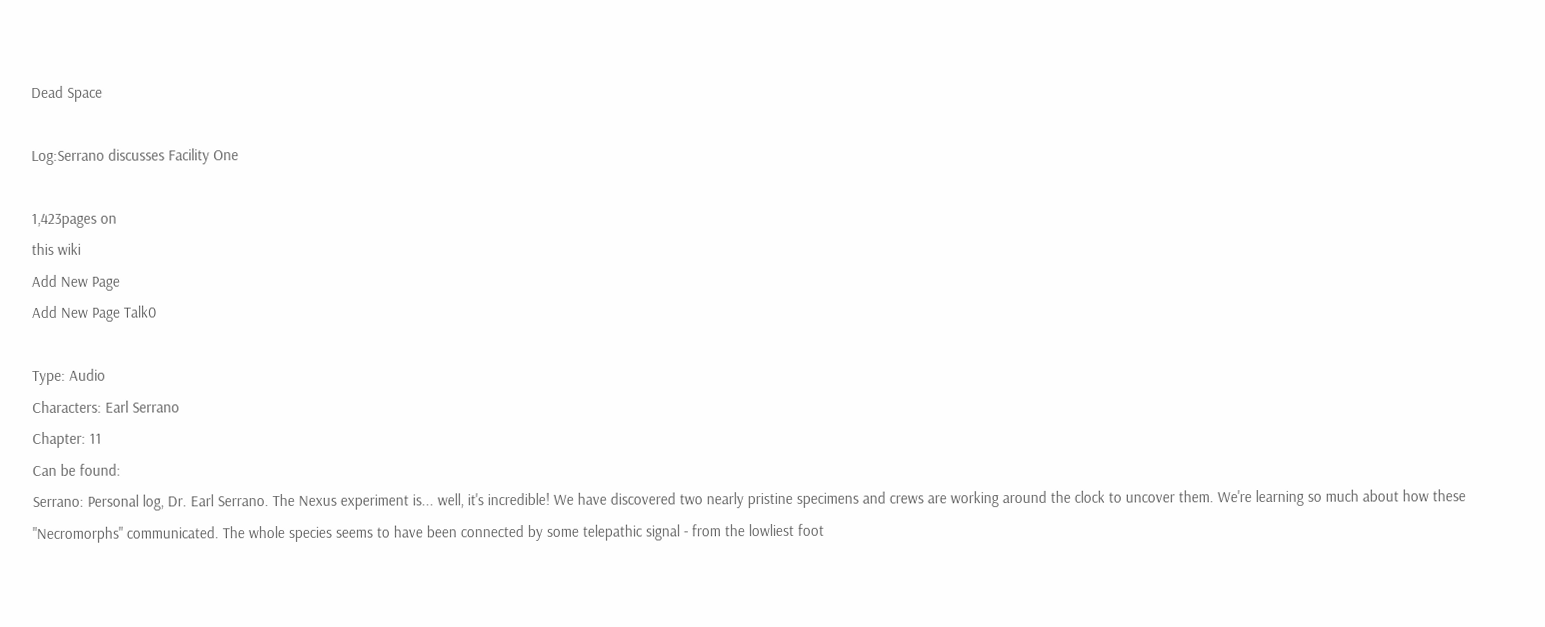Dead Space

Log:Serrano discusses Facility One

1,423pages on
this wiki
Add New Page
Add New Page Talk0

Type: Audio
Characters: Earl Serrano
Chapter: 11
Can be found:
Serrano: Personal log, Dr. Earl Serrano. The Nexus experiment is... well, it's incredible! We have discovered two nearly pristine specimens and crews are working around the clock to uncover them. We're learning so much about how these "Necromorphs" communicated. The whole species seems to have been connected by some telepathic signal - from the lowliest foot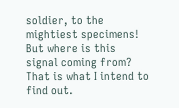soldier, to the mightiest specimens! But where is this signal coming from? That is what I intend to find out.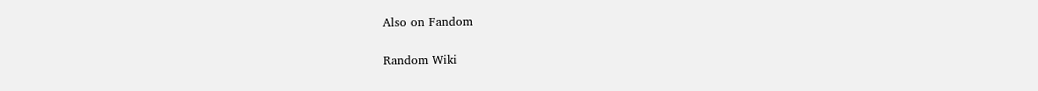Also on Fandom

Random Wiki